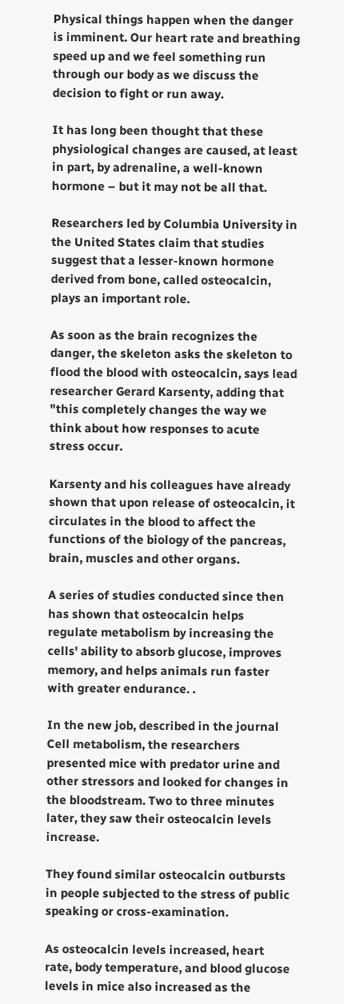Physical things happen when the danger is imminent. Our heart rate and breathing speed up and we feel something run through our body as we discuss the decision to fight or run away.

It has long been thought that these physiological changes are caused, at least in part, by adrenaline, a well-known hormone – but it may not be all that.

Researchers led by Columbia University in the United States claim that studies suggest that a lesser-known hormone derived from bone, called osteocalcin, plays an important role.

As soon as the brain recognizes the danger, the skeleton asks the skeleton to flood the blood with osteocalcin, says lead researcher Gerard Karsenty, adding that "this completely changes the way we think about how responses to acute stress occur.

Karsenty and his colleagues have already shown that upon release of osteocalcin, it circulates in the blood to affect the functions of the biology of the pancreas, brain, muscles and other organs.

A series of studies conducted since then has shown that osteocalcin helps regulate metabolism by increasing the cells' ability to absorb glucose, improves memory, and helps animals run faster with greater endurance. .

In the new job, described in the journal Cell metabolism, the researchers presented mice with predator urine and other stressors and looked for changes in the bloodstream. Two to three minutes later, they saw their osteocalcin levels increase.

They found similar osteocalcin outbursts in people subjected to the stress of public speaking or cross-examination.

As osteocalcin levels increased, heart rate, body temperature, and blood glucose levels in mice also increased as the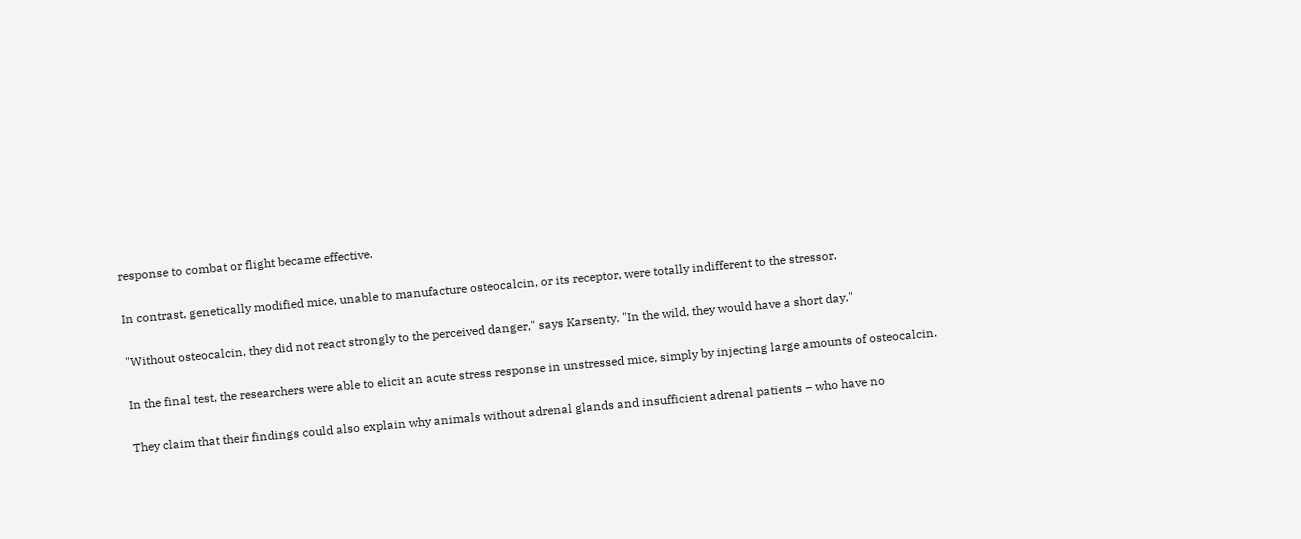response to combat or flight became effective.

In contrast, genetically modified mice, unable to manufacture osteocalcin, or its receptor, were totally indifferent to the stressor.

"Without osteocalcin, they did not react strongly to the perceived danger," says Karsenty. "In the wild, they would have a short day."

In the final test, the researchers were able to elicit an acute stress response in unstressed mice, simply by injecting large amounts of osteocalcin.

They claim that their findings could also explain why animals without adrenal glands and insufficient adrenal patients – who have no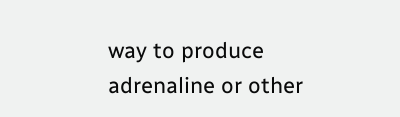way to produce adrenaline or other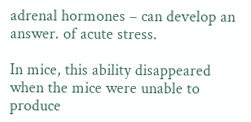adrenal hormones – can develop an answer. of acute stress.

In mice, this ability disappeared when the mice were unable to produce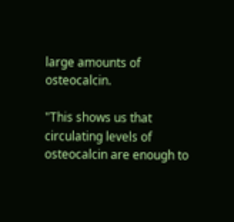large amounts of osteocalcin.

"This shows us that circulating levels of osteocalcin are enough to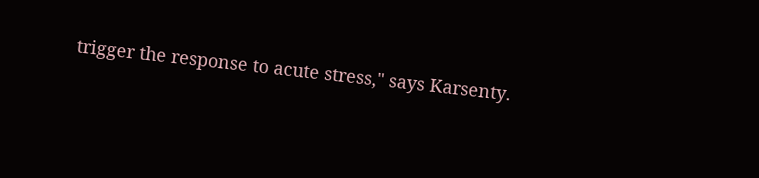trigger the response to acute stress," says Karsenty.